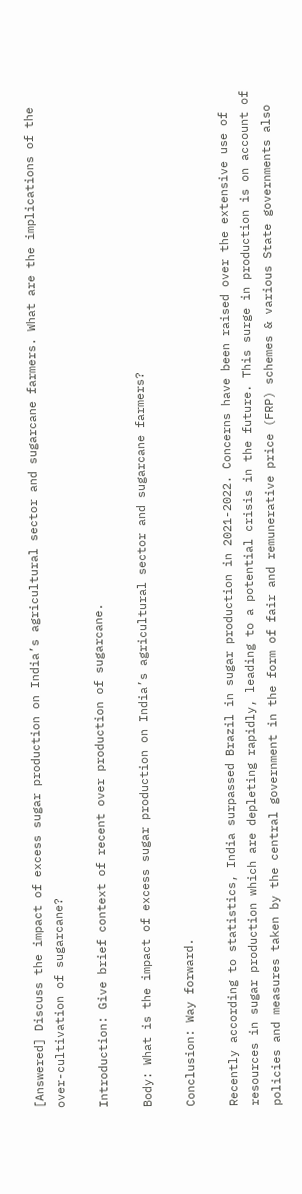[Answered] Discuss the impact of excess sugar production on India’s agricultural sector and sugarcane farmers. What are the implications of the over-cultivation of sugarcane?

Introduction: Give brief context of recent over production of sugarcane.

Body: What is the impact of excess sugar production on India’s agricultural sector and sugarcane farmers?

Conclusion: Way forward.

Recently according to statistics, India surpassed Brazil in sugar production in 2021-2022. Concerns have been raised over the extensive use of resources in sugar production which are depleting rapidly, leading to a potential crisis in the future. This surge in production is on account of policies and measures taken by the central government in the form of fair and remunerative price (FRP) schemes & various State governments also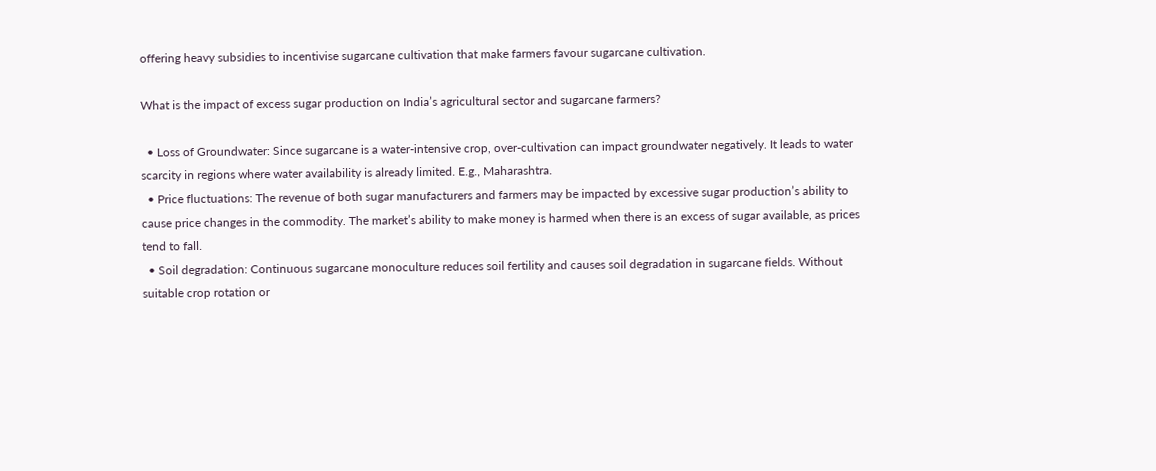offering heavy subsidies to incentivise sugarcane cultivation that make farmers favour sugarcane cultivation.

What is the impact of excess sugar production on India’s agricultural sector and sugarcane farmers?

  • Loss of Groundwater: Since sugarcane is a water-intensive crop, over-cultivation can impact groundwater negatively. It leads to water scarcity in regions where water availability is already limited. E.g., Maharashtra.
  • Price fluctuations: The revenue of both sugar manufacturers and farmers may be impacted by excessive sugar production’s ability to cause price changes in the commodity. The market’s ability to make money is harmed when there is an excess of sugar available, as prices tend to fall.
  • Soil degradation: Continuous sugarcane monoculture reduces soil fertility and causes soil degradation in sugarcane fields. Without suitable crop rotation or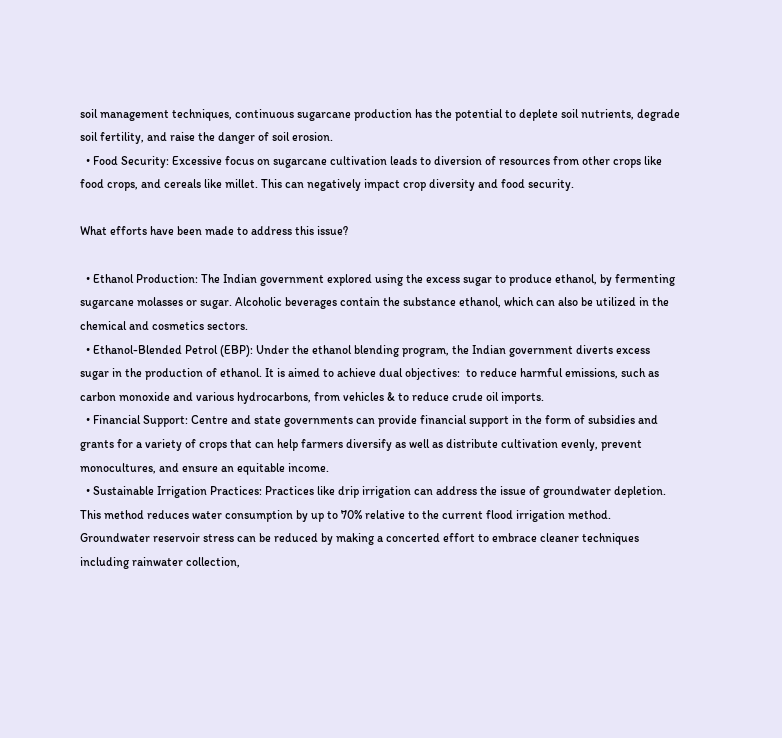soil management techniques, continuous sugarcane production has the potential to deplete soil nutrients, degrade soil fertility, and raise the danger of soil erosion.
  • Food Security: Excessive focus on sugarcane cultivation leads to diversion of resources from other crops like food crops, and cereals like millet. This can negatively impact crop diversity and food security.

What efforts have been made to address this issue?

  • Ethanol Production: The Indian government explored using the excess sugar to produce ethanol, by fermenting sugarcane molasses or sugar. Alcoholic beverages contain the substance ethanol, which can also be utilized in the chemical and cosmetics sectors.
  • Ethanol-Blended Petrol (EBP): Under the ethanol blending program, the Indian government diverts excess sugar in the production of ethanol. It is aimed to achieve dual objectives:  to reduce harmful emissions, such as carbon monoxide and various hydrocarbons, from vehicles & to reduce crude oil imports.
  • Financial Support: Centre and state governments can provide financial support in the form of subsidies and grants for a variety of crops that can help farmers diversify as well as distribute cultivation evenly, prevent monocultures, and ensure an equitable income.
  • Sustainable Irrigation Practices: Practices like drip irrigation can address the issue of groundwater depletion. This method reduces water consumption by up to 70% relative to the current flood irrigation method. Groundwater reservoir stress can be reduced by making a concerted effort to embrace cleaner techniques including rainwater collection,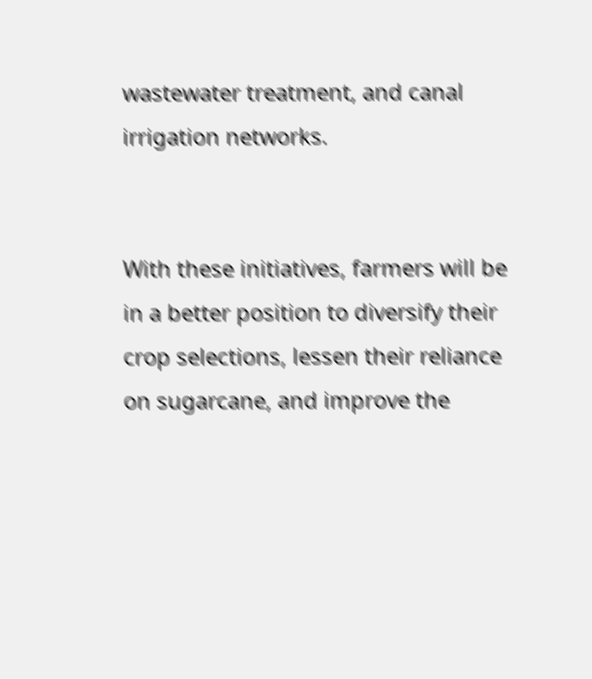wastewater treatment, and canal irrigation networks.


With these initiatives, farmers will be in a better position to diversify their crop selections, lessen their reliance on sugarcane, and improve the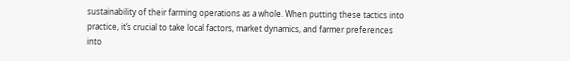sustainability of their farming operations as a whole. When putting these tactics into practice, it’s crucial to take local factors, market dynamics, and farmer preferences into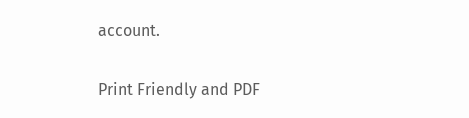account.

Print Friendly and PDF